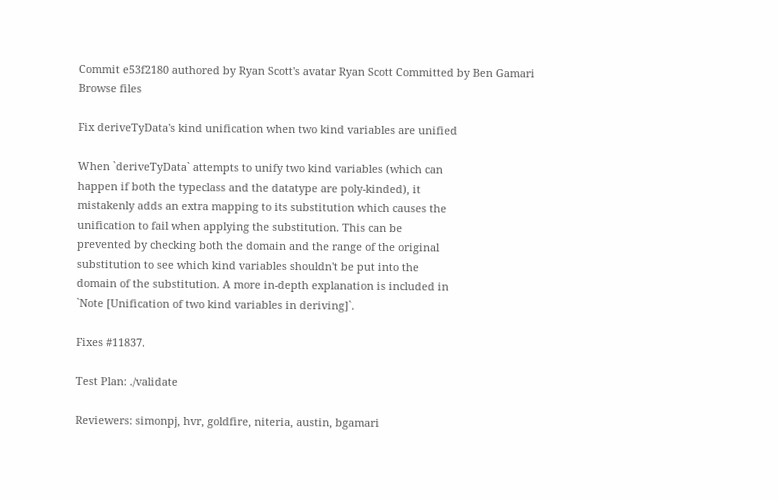Commit e53f2180 authored by Ryan Scott's avatar Ryan Scott Committed by Ben Gamari
Browse files

Fix deriveTyData's kind unification when two kind variables are unified

When `deriveTyData` attempts to unify two kind variables (which can
happen if both the typeclass and the datatype are poly-kinded), it
mistakenly adds an extra mapping to its substitution which causes the
unification to fail when applying the substitution. This can be
prevented by checking both the domain and the range of the original
substitution to see which kind variables shouldn't be put into the
domain of the substitution. A more in-depth explanation is included in
`Note [Unification of two kind variables in deriving]`.

Fixes #11837.

Test Plan: ./validate

Reviewers: simonpj, hvr, goldfire, niteria, austin, bgamari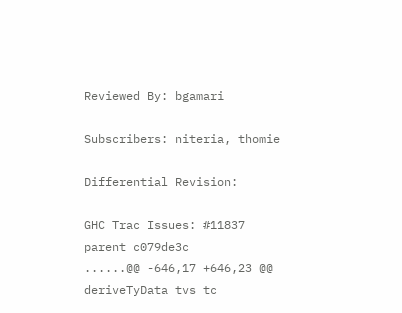Reviewed By: bgamari

Subscribers: niteria, thomie

Differential Revision:

GHC Trac Issues: #11837
parent c079de3c
......@@ -646,17 +646,23 @@ deriveTyData tvs tc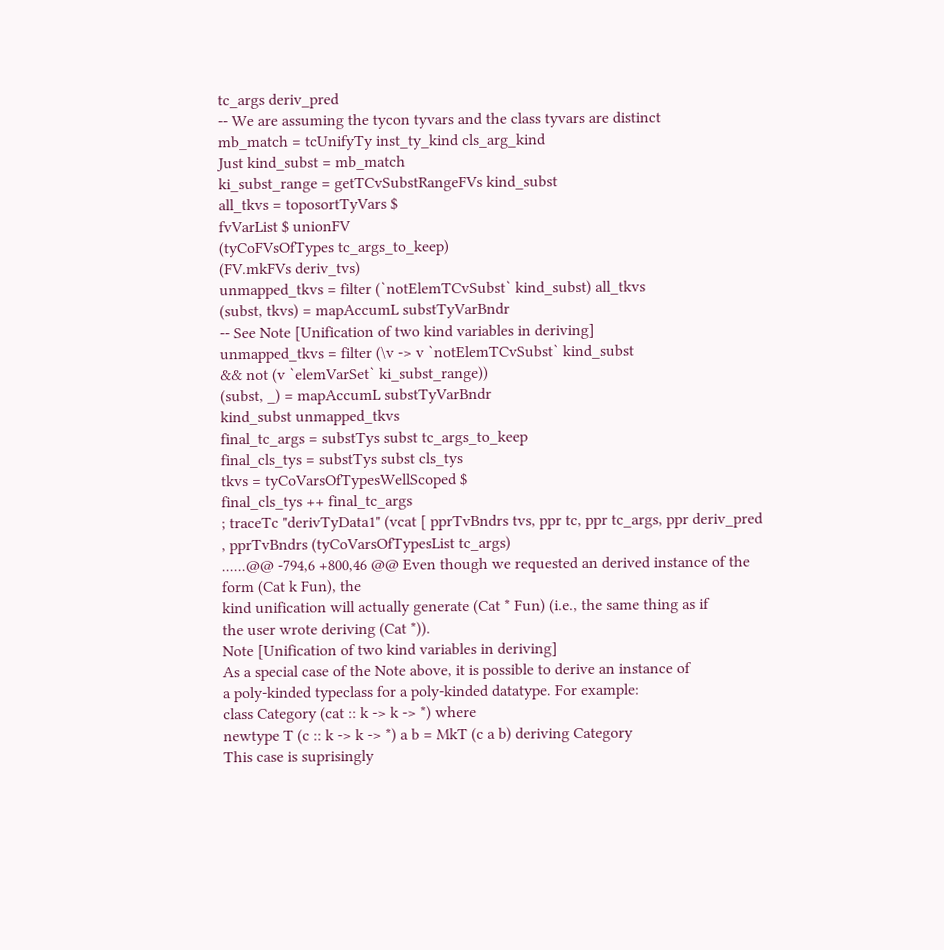tc_args deriv_pred
-- We are assuming the tycon tyvars and the class tyvars are distinct
mb_match = tcUnifyTy inst_ty_kind cls_arg_kind
Just kind_subst = mb_match
ki_subst_range = getTCvSubstRangeFVs kind_subst
all_tkvs = toposortTyVars $
fvVarList $ unionFV
(tyCoFVsOfTypes tc_args_to_keep)
(FV.mkFVs deriv_tvs)
unmapped_tkvs = filter (`notElemTCvSubst` kind_subst) all_tkvs
(subst, tkvs) = mapAccumL substTyVarBndr
-- See Note [Unification of two kind variables in deriving]
unmapped_tkvs = filter (\v -> v `notElemTCvSubst` kind_subst
&& not (v `elemVarSet` ki_subst_range))
(subst, _) = mapAccumL substTyVarBndr
kind_subst unmapped_tkvs
final_tc_args = substTys subst tc_args_to_keep
final_cls_tys = substTys subst cls_tys
tkvs = tyCoVarsOfTypesWellScoped $
final_cls_tys ++ final_tc_args
; traceTc "derivTyData1" (vcat [ pprTvBndrs tvs, ppr tc, ppr tc_args, ppr deriv_pred
, pprTvBndrs (tyCoVarsOfTypesList tc_args)
......@@ -794,6 +800,46 @@ Even though we requested an derived instance of the form (Cat k Fun), the
kind unification will actually generate (Cat * Fun) (i.e., the same thing as if
the user wrote deriving (Cat *)).
Note [Unification of two kind variables in deriving]
As a special case of the Note above, it is possible to derive an instance of
a poly-kinded typeclass for a poly-kinded datatype. For example:
class Category (cat :: k -> k -> *) where
newtype T (c :: k -> k -> *) a b = MkT (c a b) deriving Category
This case is suprisingly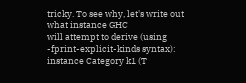tricky. To see why, let's write out what instance GHC
will attempt to derive (using -fprint-explicit-kinds syntax):
instance Category k1 (T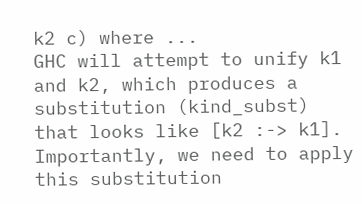k2 c) where ...
GHC will attempt to unify k1 and k2, which produces a substitution (kind_subst)
that looks like [k2 :-> k1]. Importantly, we need to apply this substitution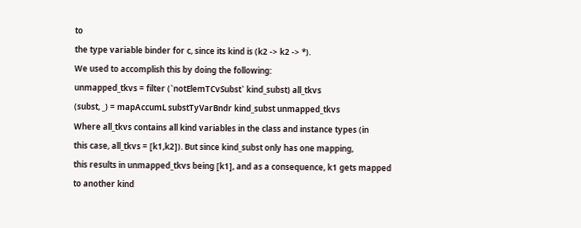to
the type variable binder for c, since its kind is (k2 -> k2 -> *).
We used to accomplish this by doing the following:
unmapped_tkvs = filter (`notElemTCvSubst` kind_subst) all_tkvs
(subst, _) = mapAccumL substTyVarBndr kind_subst unmapped_tkvs
Where all_tkvs contains all kind variables in the class and instance types (in
this case, all_tkvs = [k1,k2]). But since kind_subst only has one mapping,
this results in unmapped_tkvs being [k1], and as a consequence, k1 gets mapped
to another kind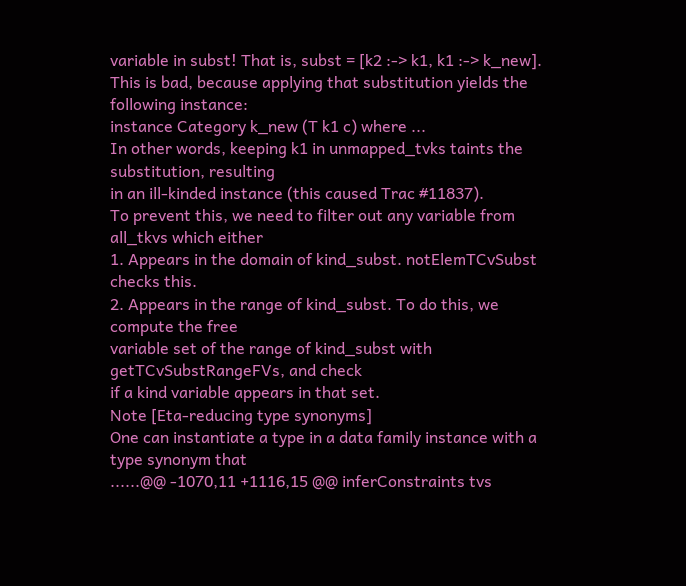variable in subst! That is, subst = [k2 :-> k1, k1 :-> k_new].
This is bad, because applying that substitution yields the following instance:
instance Category k_new (T k1 c) where ...
In other words, keeping k1 in unmapped_tvks taints the substitution, resulting
in an ill-kinded instance (this caused Trac #11837).
To prevent this, we need to filter out any variable from all_tkvs which either
1. Appears in the domain of kind_subst. notElemTCvSubst checks this.
2. Appears in the range of kind_subst. To do this, we compute the free
variable set of the range of kind_subst with getTCvSubstRangeFVs, and check
if a kind variable appears in that set.
Note [Eta-reducing type synonyms]
One can instantiate a type in a data family instance with a type synonym that
......@@ -1070,11 +1116,15 @@ inferConstraints tvs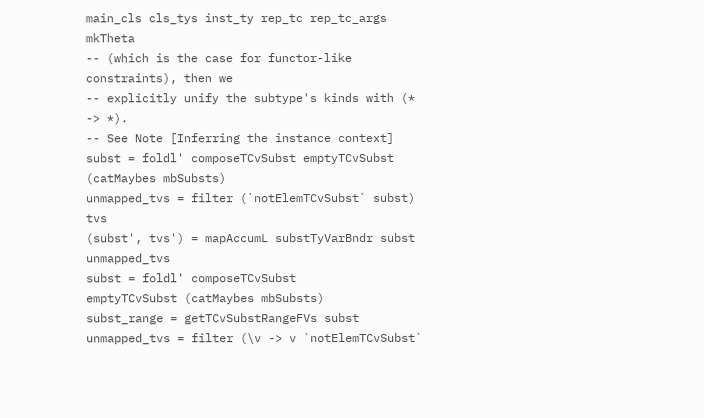main_cls cls_tys inst_ty rep_tc rep_tc_args mkTheta
-- (which is the case for functor-like constraints), then we
-- explicitly unify the subtype's kinds with (* -> *).
-- See Note [Inferring the instance context]
subst = foldl' composeTCvSubst emptyTCvSubst (catMaybes mbSubsts)
unmapped_tvs = filter (`notElemTCvSubst` subst) tvs
(subst', tvs') = mapAccumL substTyVarBndr subst unmapped_tvs
subst = foldl' composeTCvSubst
emptyTCvSubst (catMaybes mbSubsts)
subst_range = getTCvSubstRangeFVs subst
unmapped_tvs = filter (\v -> v `notElemTCvSubst`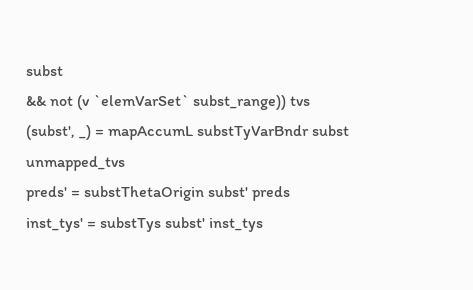subst
&& not (v `elemVarSet` subst_range)) tvs
(subst', _) = mapAccumL substTyVarBndr subst unmapped_tvs
preds' = substThetaOrigin subst' preds
inst_tys' = substTys subst' inst_tys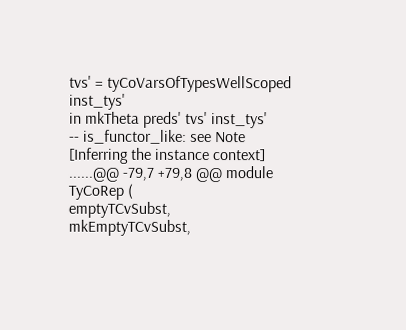tvs' = tyCoVarsOfTypesWellScoped inst_tys'
in mkTheta preds' tvs' inst_tys'
-- is_functor_like: see Note [Inferring the instance context]
......@@ -79,7 +79,8 @@ module TyCoRep (
emptyTCvSubst, mkEmptyTCvSubst,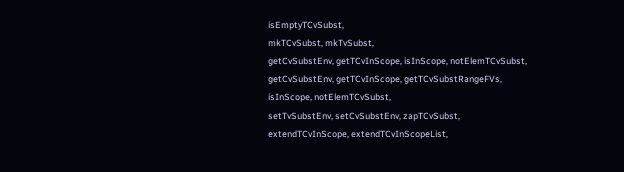isEmptyTCvSubst,
mkTCvSubst, mkTvSubst,
getCvSubstEnv, getTCvInScope, isInScope, notElemTCvSubst,
getCvSubstEnv, getTCvInScope, getTCvSubstRangeFVs,
isInScope, notElemTCvSubst,
setTvSubstEnv, setCvSubstEnv, zapTCvSubst,
extendTCvInScope, extendTCvInScopeList,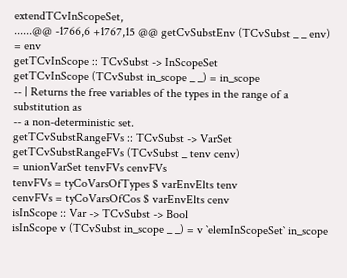extendTCvInScopeSet,
......@@ -1766,6 +1767,15 @@ getCvSubstEnv (TCvSubst _ _ env) = env
getTCvInScope :: TCvSubst -> InScopeSet
getTCvInScope (TCvSubst in_scope _ _) = in_scope
-- | Returns the free variables of the types in the range of a substitution as
-- a non-deterministic set.
getTCvSubstRangeFVs :: TCvSubst -> VarSet
getTCvSubstRangeFVs (TCvSubst _ tenv cenv)
= unionVarSet tenvFVs cenvFVs
tenvFVs = tyCoVarsOfTypes $ varEnvElts tenv
cenvFVs = tyCoVarsOfCos $ varEnvElts cenv
isInScope :: Var -> TCvSubst -> Bool
isInScope v (TCvSubst in_scope _ _) = v `elemInScopeSet` in_scope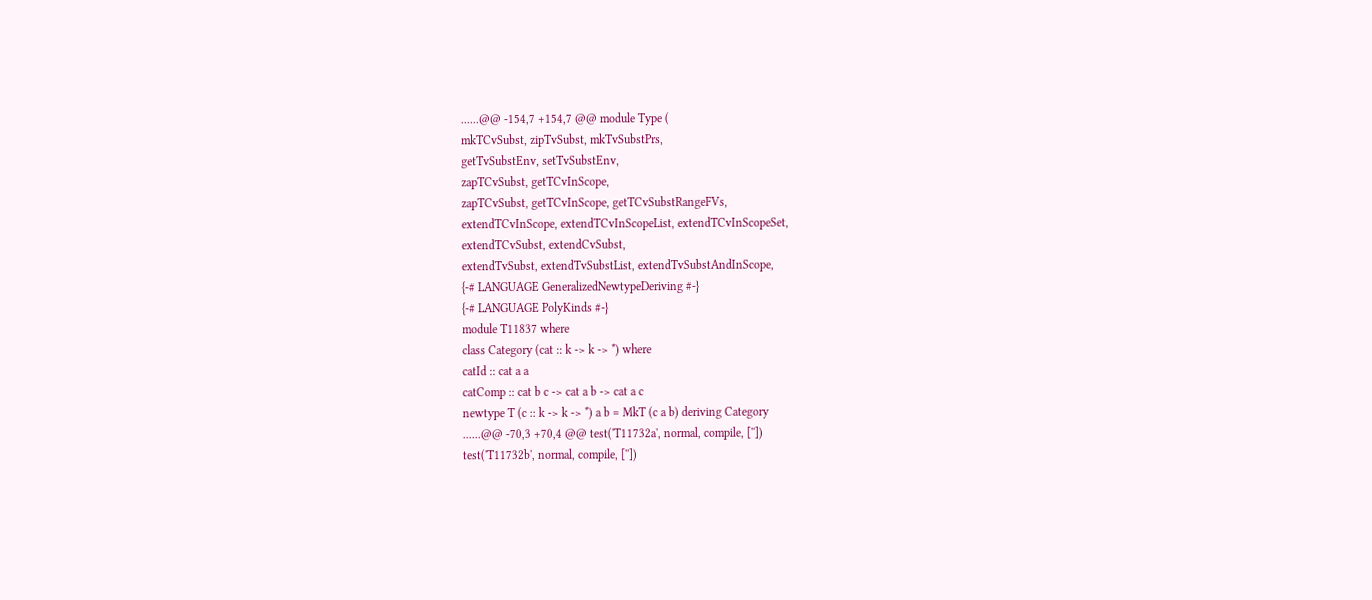......@@ -154,7 +154,7 @@ module Type (
mkTCvSubst, zipTvSubst, mkTvSubstPrs,
getTvSubstEnv, setTvSubstEnv,
zapTCvSubst, getTCvInScope,
zapTCvSubst, getTCvInScope, getTCvSubstRangeFVs,
extendTCvInScope, extendTCvInScopeList, extendTCvInScopeSet,
extendTCvSubst, extendCvSubst,
extendTvSubst, extendTvSubstList, extendTvSubstAndInScope,
{-# LANGUAGE GeneralizedNewtypeDeriving #-}
{-# LANGUAGE PolyKinds #-}
module T11837 where
class Category (cat :: k -> k -> *) where
catId :: cat a a
catComp :: cat b c -> cat a b -> cat a c
newtype T (c :: k -> k -> *) a b = MkT (c a b) deriving Category
......@@ -70,3 +70,4 @@ test('T11732a', normal, compile, [''])
test('T11732b', normal, compile, [''])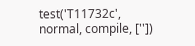test('T11732c', normal, compile, [''])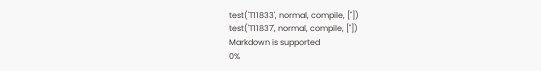test('T11833', normal, compile, [''])
test('T11837', normal, compile, [''])
Markdown is supported
0%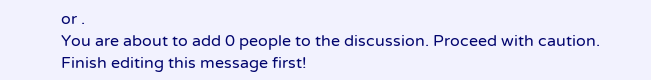or .
You are about to add 0 people to the discussion. Proceed with caution.
Finish editing this message first!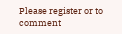Please register or to comment